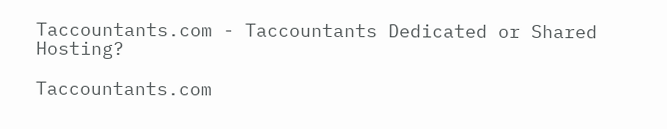Taccountants.com - Taccountants Dedicated or Shared Hosting?

Taccountants.com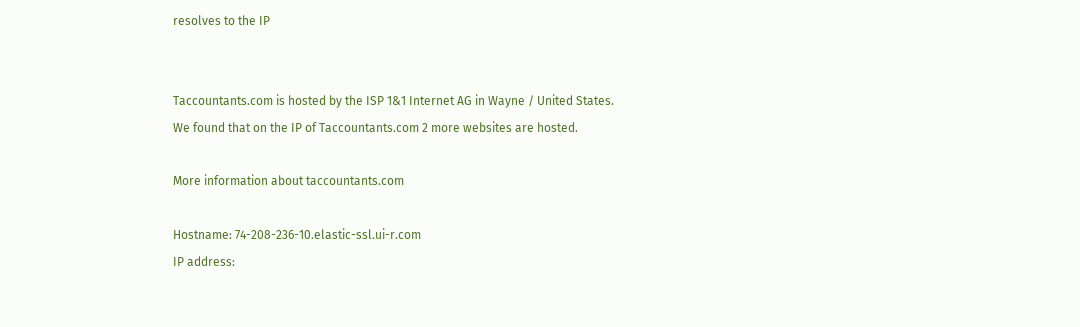resolves to the IP


Taccountants.com is hosted by the ISP 1&1 Internet AG in Wayne / United States.
We found that on the IP of Taccountants.com 2 more websites are hosted.

More information about taccountants.com

Hostname: 74-208-236-10.elastic-ssl.ui-r.com
IP address: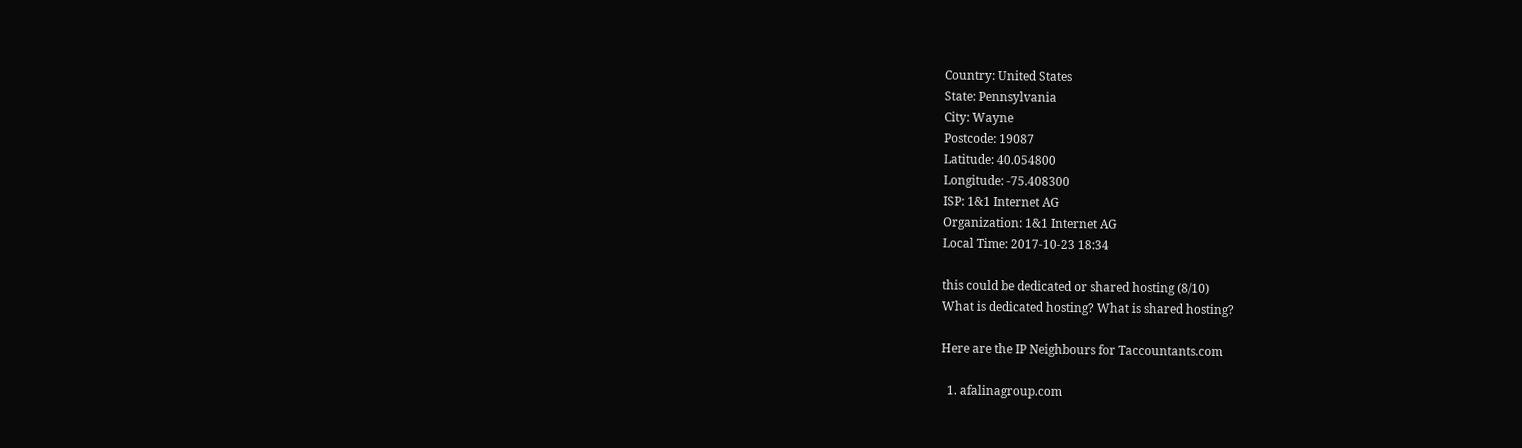Country: United States
State: Pennsylvania
City: Wayne
Postcode: 19087
Latitude: 40.054800
Longitude: -75.408300
ISP: 1&1 Internet AG
Organization: 1&1 Internet AG
Local Time: 2017-10-23 18:34

this could be dedicated or shared hosting (8/10)
What is dedicated hosting? What is shared hosting?

Here are the IP Neighbours for Taccountants.com

  1. afalinagroup.com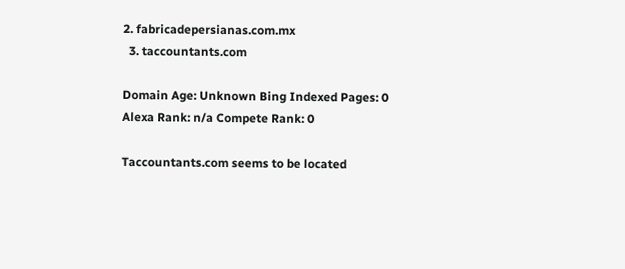2. fabricadepersianas.com.mx
  3. taccountants.com

Domain Age: Unknown Bing Indexed Pages: 0
Alexa Rank: n/a Compete Rank: 0

Taccountants.com seems to be located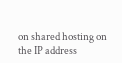on shared hosting on the IP address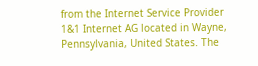from the Internet Service Provider 1&1 Internet AG located in Wayne, Pennsylvania, United States. The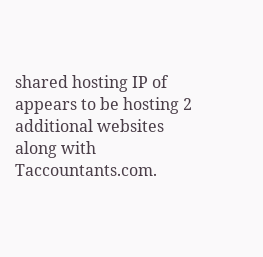shared hosting IP of appears to be hosting 2 additional websites along with Taccountants.com.